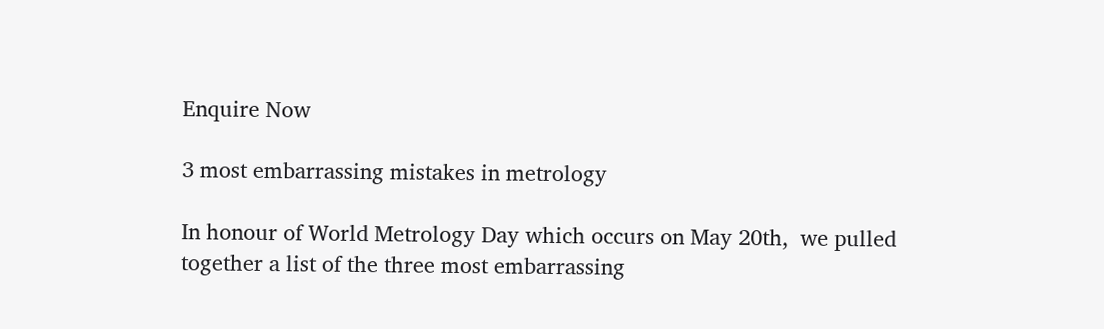Enquire Now

3 most embarrassing mistakes in metrology

In honour of World Metrology Day which occurs on May 20th,  we pulled together a list of the three most embarrassing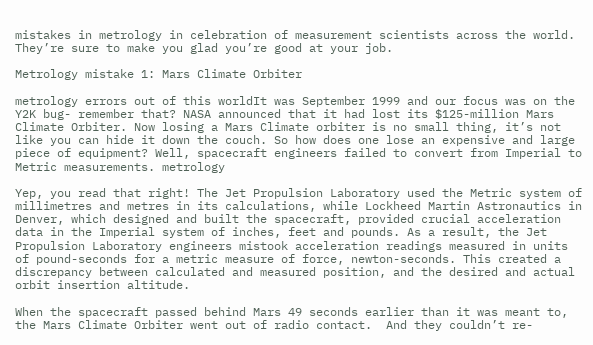mistakes in metrology in celebration of measurement scientists across the world. They’re sure to make you glad you’re good at your job.

Metrology mistake 1: Mars Climate Orbiter

metrology errors out of this worldIt was September 1999 and our focus was on the Y2K bug- remember that? NASA announced that it had lost its $125-million Mars Climate Orbiter. Now losing a Mars Climate orbiter is no small thing, it’s not like you can hide it down the couch. So how does one lose an expensive and large piece of equipment? Well, spacecraft engineers failed to convert from Imperial to Metric measurements. metrology

Yep, you read that right! The Jet Propulsion Laboratory used the Metric system of millimetres and metres in its calculations, while Lockheed Martin Astronautics in Denver, which designed and built the spacecraft, provided crucial acceleration data in the Imperial system of inches, feet and pounds. As a result, the Jet Propulsion Laboratory engineers mistook acceleration readings measured in units of pound-seconds for a metric measure of force, newton-seconds. This created a discrepancy between calculated and measured position, and the desired and actual orbit insertion altitude.

When the spacecraft passed behind Mars 49 seconds earlier than it was meant to, the Mars Climate Orbiter went out of radio contact.  And they couldn’t re-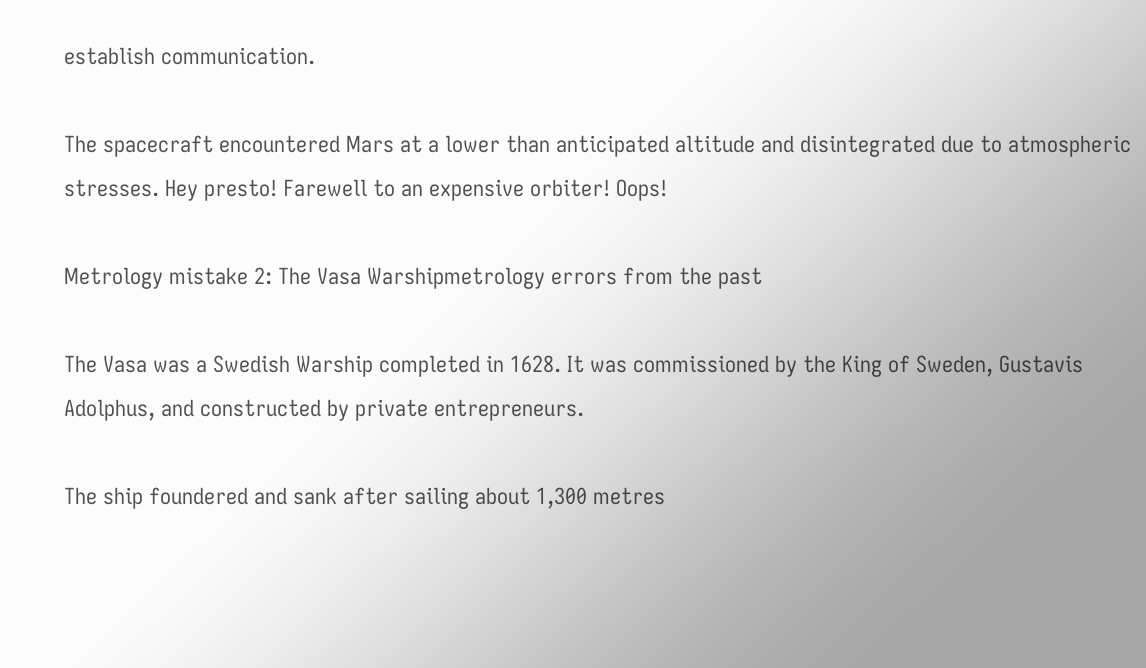establish communication.

The spacecraft encountered Mars at a lower than anticipated altitude and disintegrated due to atmospheric stresses. Hey presto! Farewell to an expensive orbiter! Oops!

Metrology mistake 2: The Vasa Warshipmetrology errors from the past

The Vasa was a Swedish Warship completed in 1628. It was commissioned by the King of Sweden, Gustavis Adolphus, and constructed by private entrepreneurs.

The ship foundered and sank after sailing about 1,300 metres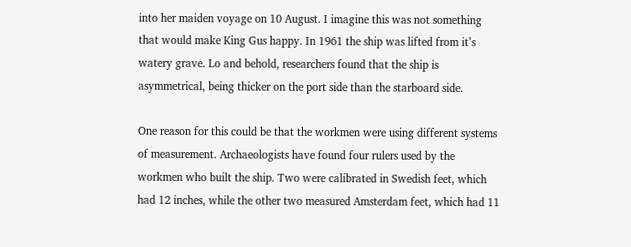into her maiden voyage on 10 August. I imagine this was not something that would make King Gus happy. In 1961 the ship was lifted from it’s watery grave. Lo and behold, researchers found that the ship is asymmetrical, being thicker on the port side than the starboard side.

One reason for this could be that the workmen were using different systems of measurement. Archaeologists have found four rulers used by the workmen who built the ship. Two were calibrated in Swedish feet, which had 12 inches, while the other two measured Amsterdam feet, which had 11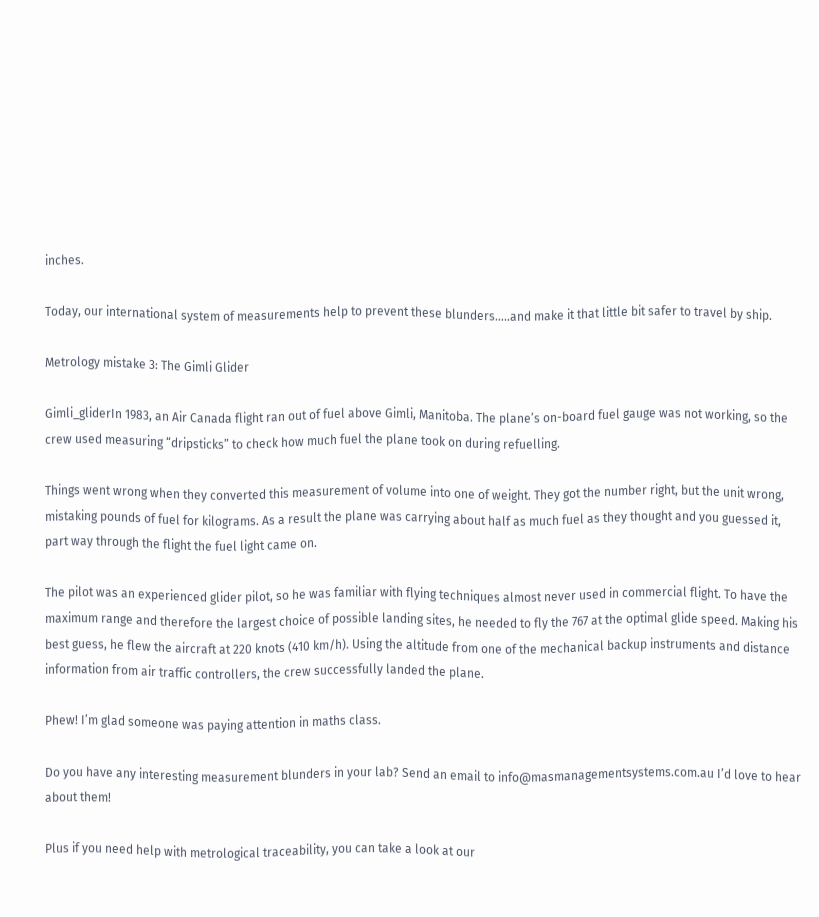inches.

Today, our international system of measurements help to prevent these blunders…..and make it that little bit safer to travel by ship.

Metrology mistake 3: The Gimli Glider

Gimli_gliderIn 1983, an Air Canada flight ran out of fuel above Gimli, Manitoba. The plane’s on-board fuel gauge was not working, so the crew used measuring “dripsticks” to check how much fuel the plane took on during refuelling.

Things went wrong when they converted this measurement of volume into one of weight. They got the number right, but the unit wrong, mistaking pounds of fuel for kilograms. As a result the plane was carrying about half as much fuel as they thought and you guessed it, part way through the flight the fuel light came on.

The pilot was an experienced glider pilot, so he was familiar with flying techniques almost never used in commercial flight. To have the maximum range and therefore the largest choice of possible landing sites, he needed to fly the 767 at the optimal glide speed. Making his best guess, he flew the aircraft at 220 knots (410 km/h). Using the altitude from one of the mechanical backup instruments and distance information from air traffic controllers, the crew successfully landed the plane.

Phew! I’m glad someone was paying attention in maths class.

Do you have any interesting measurement blunders in your lab? Send an email to info@masmanagementsystems.com.au I’d love to hear about them!

Plus if you need help with metrological traceability, you can take a look at our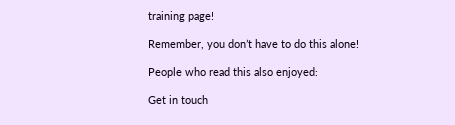training page!

Remember, you don’t have to do this alone!

People who read this also enjoyed:

Get in touch